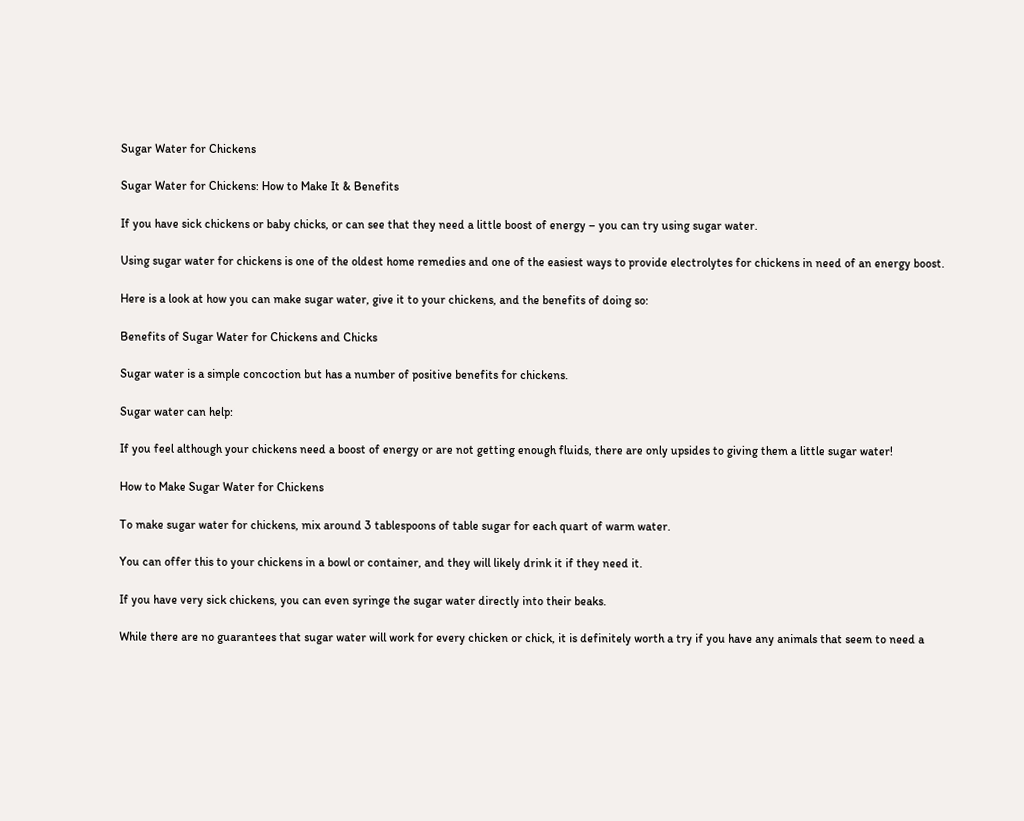Sugar Water for Chickens

Sugar Water for Chickens: How to Make It & Benefits

If you have sick chickens or baby chicks, or can see that they need a little boost of energy – you can try using sugar water.

Using sugar water for chickens is one of the oldest home remedies and one of the easiest ways to provide electrolytes for chickens in need of an energy boost.

Here is a look at how you can make sugar water, give it to your chickens, and the benefits of doing so:

Benefits of Sugar Water for Chickens and Chicks

Sugar water is a simple concoction but has a number of positive benefits for chickens.

Sugar water can help:

If you feel although your chickens need a boost of energy or are not getting enough fluids, there are only upsides to giving them a little sugar water!

How to Make Sugar Water for Chickens

To make sugar water for chickens, mix around 3 tablespoons of table sugar for each quart of warm water.

You can offer this to your chickens in a bowl or container, and they will likely drink it if they need it.

If you have very sick chickens, you can even syringe the sugar water directly into their beaks.

While there are no guarantees that sugar water will work for every chicken or chick, it is definitely worth a try if you have any animals that seem to need a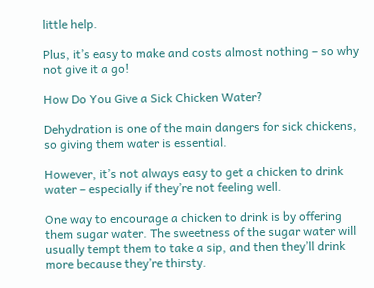little help.

Plus, it’s easy to make and costs almost nothing – so why not give it a go!

How Do You Give a Sick Chicken Water?

Dehydration is one of the main dangers for sick chickens, so giving them water is essential.

However, it’s not always easy to get a chicken to drink water – especially if they’re not feeling well.

One way to encourage a chicken to drink is by offering them sugar water. The sweetness of the sugar water will usually tempt them to take a sip, and then they’ll drink more because they’re thirsty.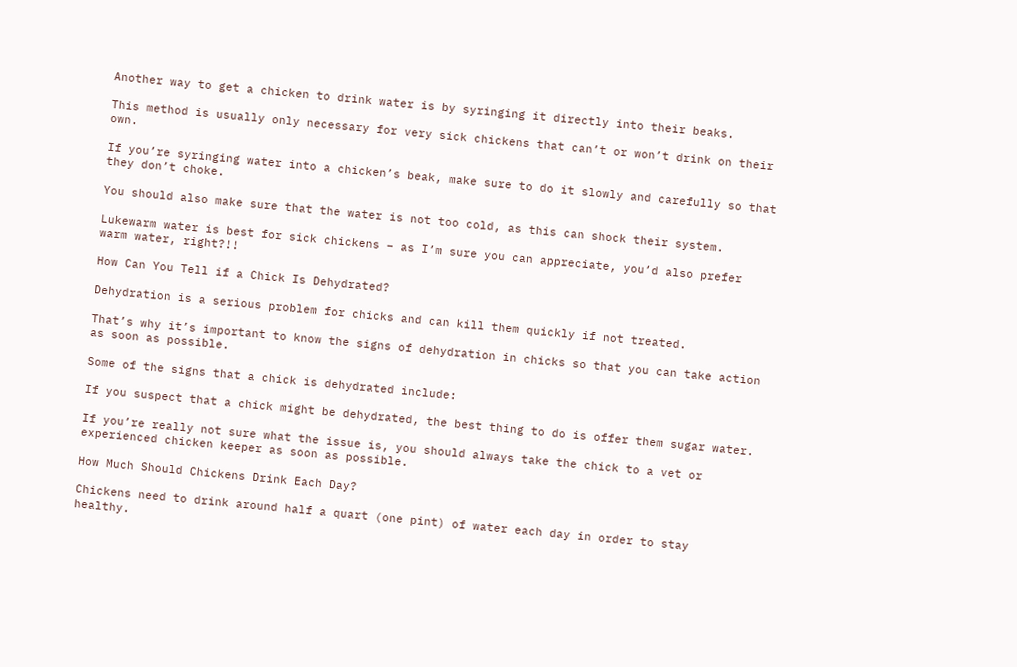Another way to get a chicken to drink water is by syringing it directly into their beaks.

This method is usually only necessary for very sick chickens that can’t or won’t drink on their own.

If you’re syringing water into a chicken’s beak, make sure to do it slowly and carefully so that they don’t choke.

You should also make sure that the water is not too cold, as this can shock their system.

Lukewarm water is best for sick chickens – as I’m sure you can appreciate, you’d also prefer warm water, right?!!

How Can You Tell if a Chick Is Dehydrated?

Dehydration is a serious problem for chicks and can kill them quickly if not treated.

That’s why it’s important to know the signs of dehydration in chicks so that you can take action as soon as possible.

Some of the signs that a chick is dehydrated include:

If you suspect that a chick might be dehydrated, the best thing to do is offer them sugar water.

If you’re really not sure what the issue is, you should always take the chick to a vet or experienced chicken keeper as soon as possible.

How Much Should Chickens Drink Each Day?

Chickens need to drink around half a quart (one pint) of water each day in order to stay healthy.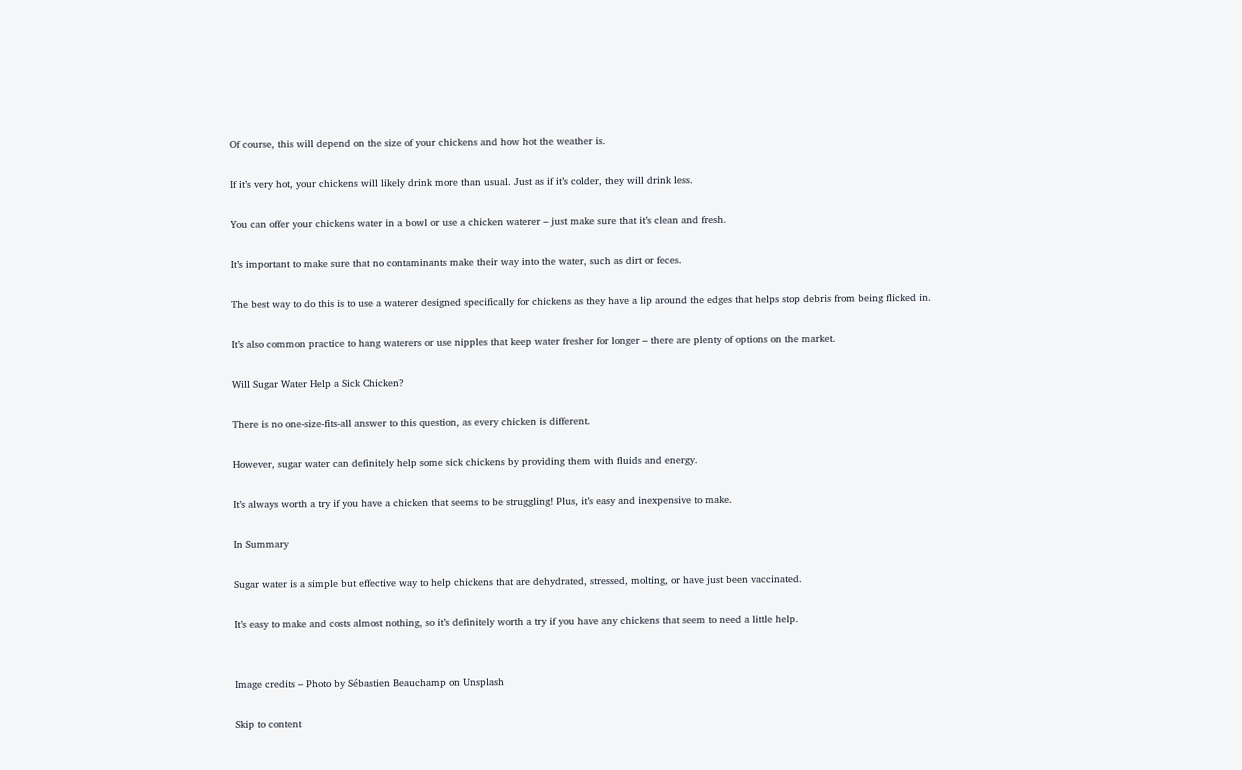Of course, this will depend on the size of your chickens and how hot the weather is.

If it’s very hot, your chickens will likely drink more than usual. Just as if it’s colder, they will drink less.

You can offer your chickens water in a bowl or use a chicken waterer – just make sure that it’s clean and fresh.

It’s important to make sure that no contaminants make their way into the water, such as dirt or feces.

The best way to do this is to use a waterer designed specifically for chickens as they have a lip around the edges that helps stop debris from being flicked in.

It’s also common practice to hang waterers or use nipples that keep water fresher for longer – there are plenty of options on the market.

Will Sugar Water Help a Sick Chicken?

There is no one-size-fits-all answer to this question, as every chicken is different.

However, sugar water can definitely help some sick chickens by providing them with fluids and energy.

It’s always worth a try if you have a chicken that seems to be struggling! Plus, it’s easy and inexpensive to make.

In Summary

Sugar water is a simple but effective way to help chickens that are dehydrated, stressed, molting, or have just been vaccinated.

It’s easy to make and costs almost nothing, so it’s definitely worth a try if you have any chickens that seem to need a little help.


Image credits – Photo by Sébastien Beauchamp on Unsplash

Skip to content